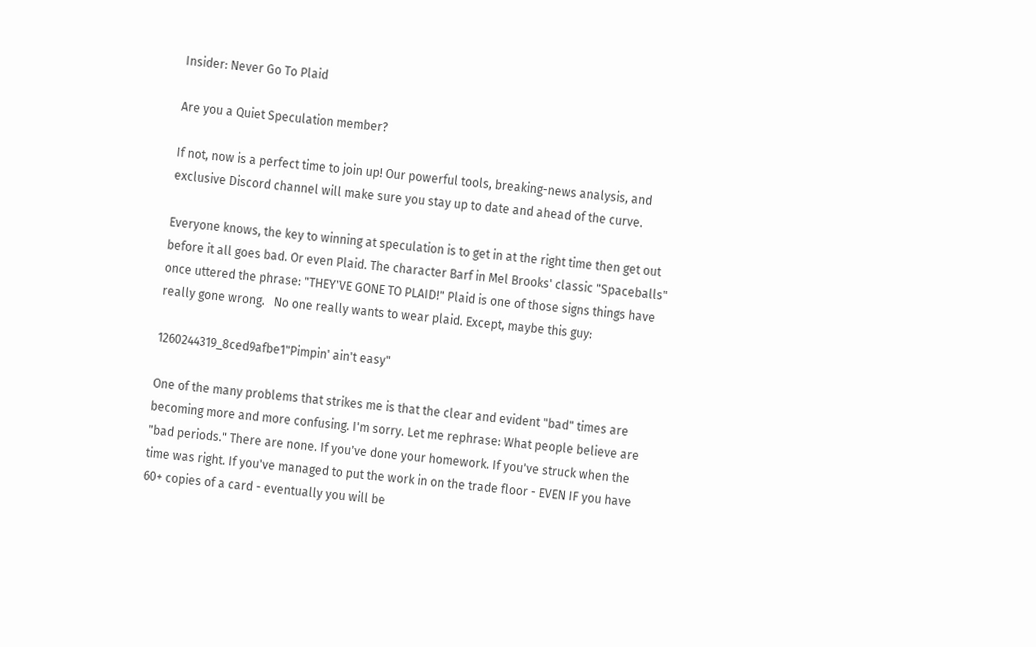Insider: Never Go To Plaid

Are you a Quiet Speculation member?

If not, now is a perfect time to join up! Our powerful tools, breaking-news analysis, and exclusive Discord channel will make sure you stay up to date and ahead of the curve.

Everyone knows, the key to winning at speculation is to get in at the right time then get out before it all goes bad. Or even Plaid. The character Barf in Mel Brooks' classic "Spaceballs" once uttered the phrase: "THEY'VE GONE TO PLAID!" Plaid is one of those signs things have really gone wrong.   No one really wants to wear plaid. Except, maybe this guy:

1260244319_8ced9afbe1"Pimpin' ain't easy"

One of the many problems that strikes me is that the clear and evident "bad" times are becoming more and more confusing. I'm sorry. Let me rephrase: What people believe are "bad periods." There are none. If you've done your homework. If you've struck when the time was right. If you've managed to put the work in on the trade floor - EVEN IF you have 60+ copies of a card - eventually you will be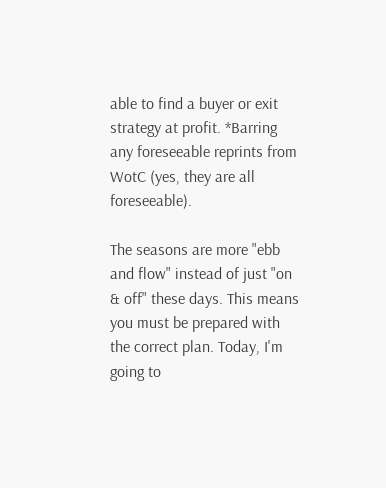able to find a buyer or exit strategy at profit. *Barring any foreseeable reprints from WotC (yes, they are all foreseeable).

The seasons are more "ebb and flow" instead of just "on & off" these days. This means you must be prepared with the correct plan. Today, I'm going to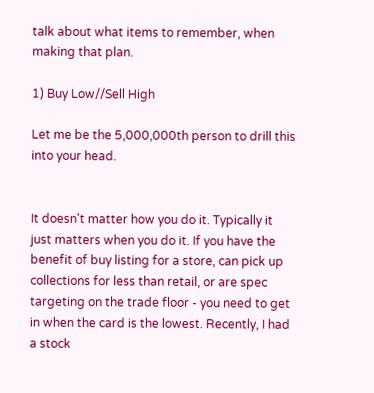talk about what items to remember, when making that plan.

1) Buy Low//Sell High

Let me be the 5,000,000th person to drill this into your head.


It doesn't matter how you do it. Typically it just matters when you do it. If you have the benefit of buy listing for a store, can pick up collections for less than retail, or are spec targeting on the trade floor - you need to get in when the card is the lowest. Recently, I had a stock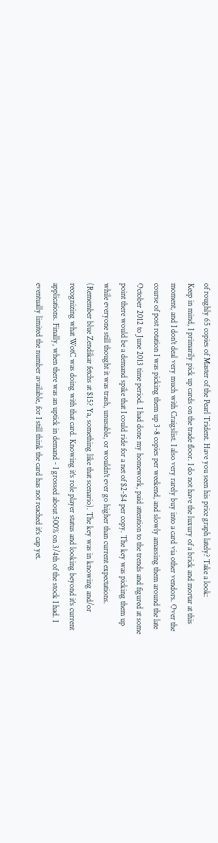of roughly 65 copies of Master of the Pearl Trident. Have you seen his price graph lately? Take a look:
Keep in mind, I primarily pick up cards on the trade floor. I do not have the luxury of a brick and mortar at this moment, and I don't deal very much with Craigslist. I also very rarely buy into a card via other vendors. Over the course of post rotation I was picking them up 3-8 copies per weekend, and slowly amassing them around the late October 2012 to June 2013 time period. I had done my homework, paid attention to the trends and figured at some point there would be a demand spike that I could ride for a net of $2-$4 per copy. The key was picking them up while everyone still thought it was trash, unusable, or wouldn't ever go higher than current expectations. (Remember blue Zendikar fetchs at $15? Ya, something like that scenario). The key was in knowing and/or recognizing what WotC was doing with that card. Knowing it's role player status and looking beyond it's current applications. Finally, when there was an uptick in demand - I grossed about 500% on 3/4th of the stock I had. I eventually limited the number available, for I still think the card has not reached it's cap yet.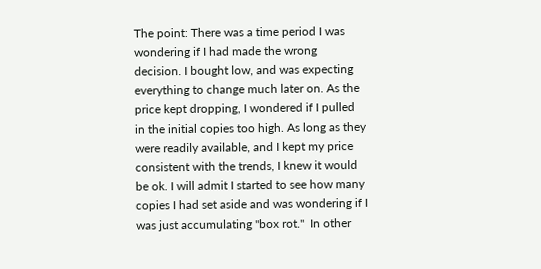The point: There was a time period I was wondering if I had made the wrong decision. I bought low, and was expecting everything to change much later on. As the price kept dropping, I wondered if I pulled in the initial copies too high. As long as they were readily available, and I kept my price consistent with the trends, I knew it would be ok. I will admit I started to see how many copies I had set aside and was wondering if I was just accumulating "box rot."  In other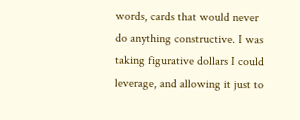words, cards that would never do anything constructive. I was taking figurative dollars I could leverage, and allowing it just to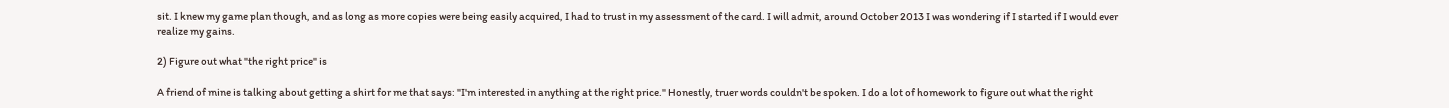sit. I knew my game plan though, and as long as more copies were being easily acquired, I had to trust in my assessment of the card. I will admit, around October 2013 I was wondering if I started if I would ever realize my gains.

2) Figure out what "the right price" is

A friend of mine is talking about getting a shirt for me that says: "I'm interested in anything at the right price." Honestly, truer words couldn't be spoken. I do a lot of homework to figure out what the right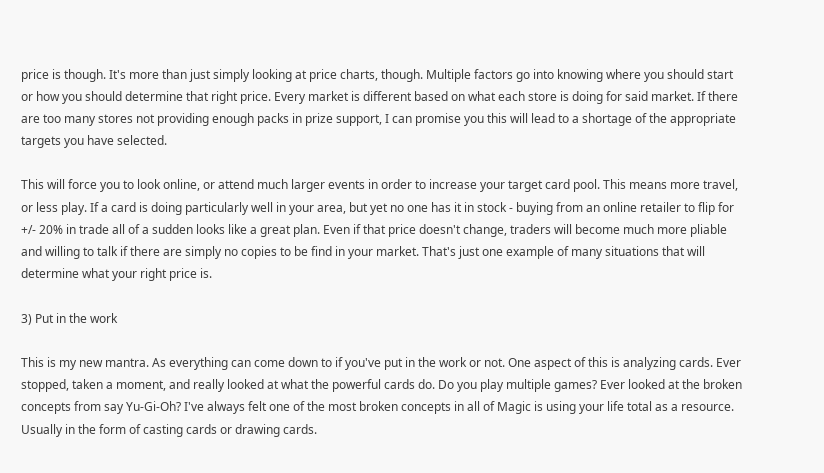price is though. It's more than just simply looking at price charts, though. Multiple factors go into knowing where you should start or how you should determine that right price. Every market is different based on what each store is doing for said market. If there are too many stores not providing enough packs in prize support, I can promise you this will lead to a shortage of the appropriate targets you have selected.

This will force you to look online, or attend much larger events in order to increase your target card pool. This means more travel, or less play. If a card is doing particularly well in your area, but yet no one has it in stock - buying from an online retailer to flip for +/- 20% in trade all of a sudden looks like a great plan. Even if that price doesn't change, traders will become much more pliable and willing to talk if there are simply no copies to be find in your market. That's just one example of many situations that will determine what your right price is.

3) Put in the work

This is my new mantra. As everything can come down to if you've put in the work or not. One aspect of this is analyzing cards. Ever stopped, taken a moment, and really looked at what the powerful cards do. Do you play multiple games? Ever looked at the broken concepts from say Yu-Gi-Oh? I've always felt one of the most broken concepts in all of Magic is using your life total as a resource. Usually in the form of casting cards or drawing cards.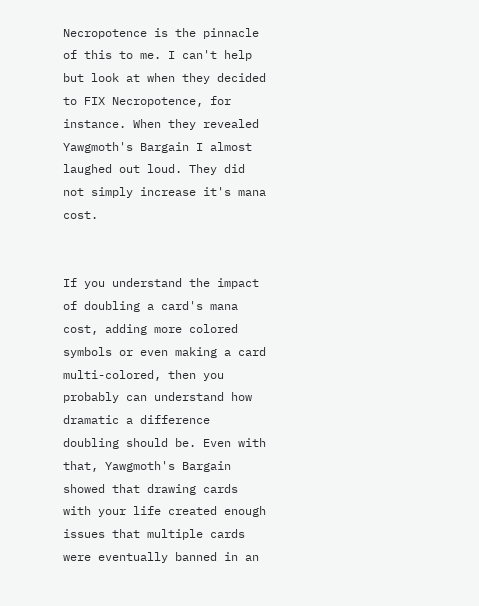Necropotence is the pinnacle of this to me. I can't help but look at when they decided to FIX Necropotence, for instance. When they revealed Yawgmoth's Bargain I almost laughed out loud. They did not simply increase it's mana cost.


If you understand the impact of doubling a card's mana cost, adding more colored symbols or even making a card multi-colored, then you probably can understand how dramatic a difference doubling should be. Even with that, Yawgmoth's Bargain showed that drawing cards with your life created enough issues that multiple cards were eventually banned in an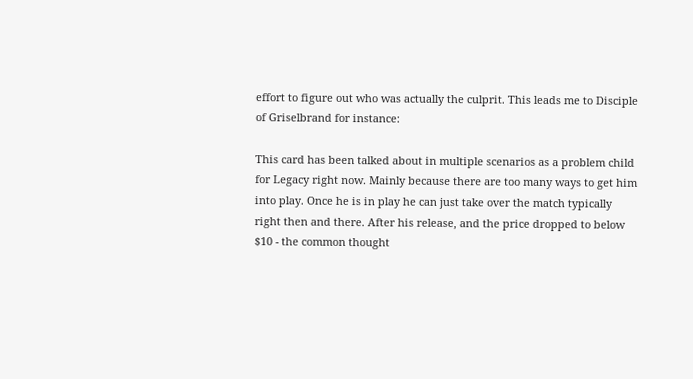effort to figure out who was actually the culprit. This leads me to Disciple of Griselbrand for instance:

This card has been talked about in multiple scenarios as a problem child for Legacy right now. Mainly because there are too many ways to get him into play. Once he is in play he can just take over the match typically right then and there. After his release, and the price dropped to below $10 - the common thought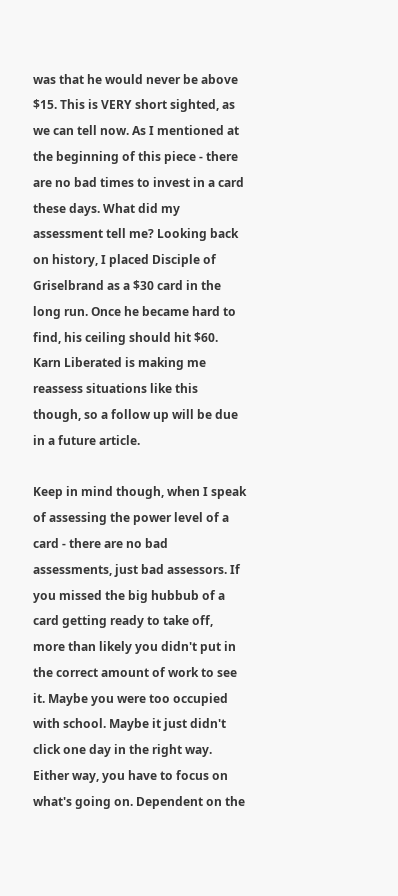was that he would never be above $15. This is VERY short sighted, as we can tell now. As I mentioned at the beginning of this piece - there are no bad times to invest in a card these days. What did my assessment tell me? Looking back on history, I placed Disciple of Griselbrand as a $30 card in the long run. Once he became hard to find, his ceiling should hit $60. Karn Liberated is making me reassess situations like this though, so a follow up will be due in a future article.

Keep in mind though, when I speak of assessing the power level of a card - there are no bad assessments, just bad assessors. If you missed the big hubbub of a card getting ready to take off, more than likely you didn't put in the correct amount of work to see it. Maybe you were too occupied with school. Maybe it just didn't click one day in the right way. Either way, you have to focus on what's going on. Dependent on the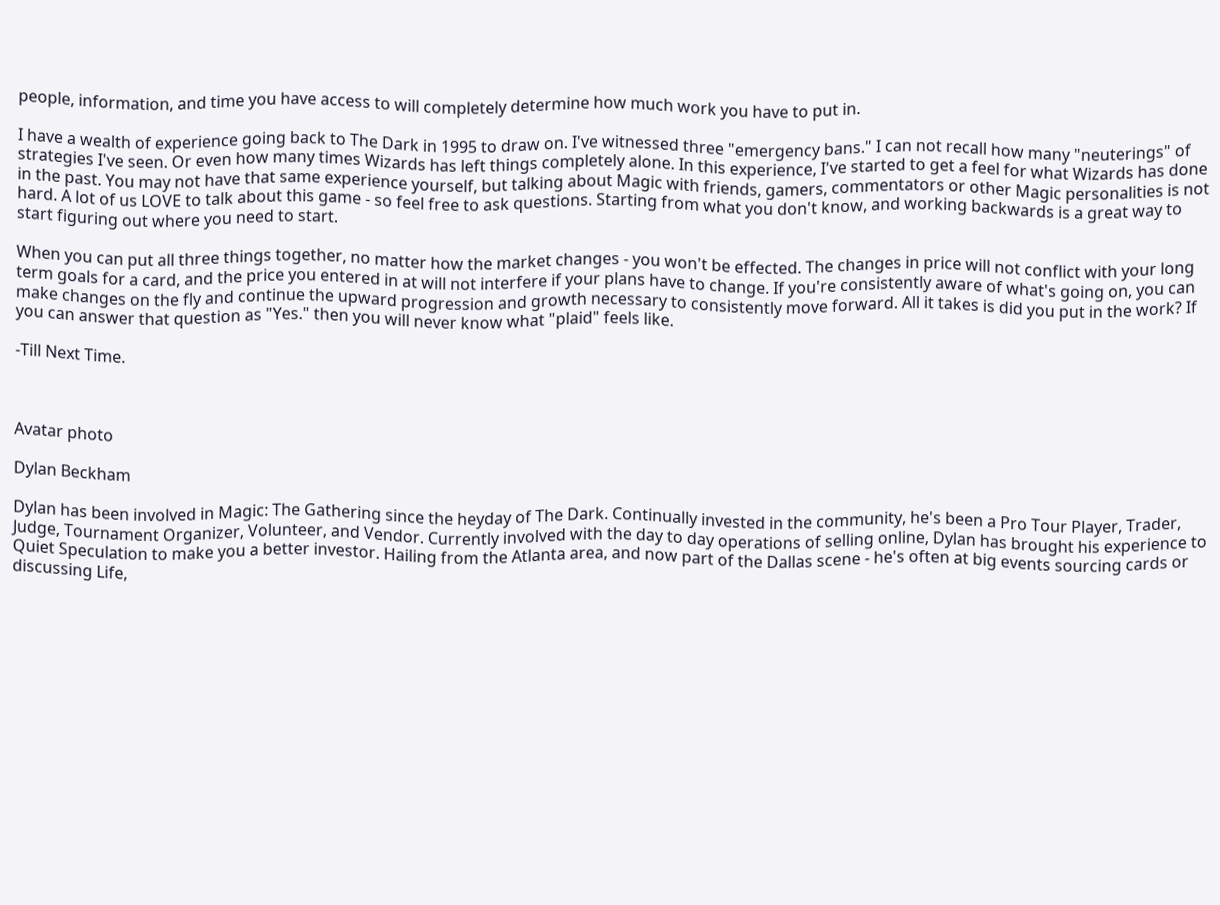people, information, and time you have access to will completely determine how much work you have to put in.

I have a wealth of experience going back to The Dark in 1995 to draw on. I've witnessed three "emergency bans." I can not recall how many "neuterings" of strategies I've seen. Or even how many times Wizards has left things completely alone. In this experience, I've started to get a feel for what Wizards has done in the past. You may not have that same experience yourself, but talking about Magic with friends, gamers, commentators or other Magic personalities is not hard. A lot of us LOVE to talk about this game - so feel free to ask questions. Starting from what you don't know, and working backwards is a great way to start figuring out where you need to start.

When you can put all three things together, no matter how the market changes - you won't be effected. The changes in price will not conflict with your long term goals for a card, and the price you entered in at will not interfere if your plans have to change. If you're consistently aware of what's going on, you can make changes on the fly and continue the upward progression and growth necessary to consistently move forward. All it takes is did you put in the work? If you can answer that question as "Yes." then you will never know what "plaid" feels like.

-Till Next Time.



Avatar photo

Dylan Beckham

Dylan has been involved in Magic: The Gathering since the heyday of The Dark. Continually invested in the community, he's been a Pro Tour Player, Trader, Judge, Tournament Organizer, Volunteer, and Vendor. Currently involved with the day to day operations of selling online, Dylan has brought his experience to Quiet Speculation to make you a better investor. Hailing from the Atlanta area, and now part of the Dallas scene - he's often at big events sourcing cards or discussing Life,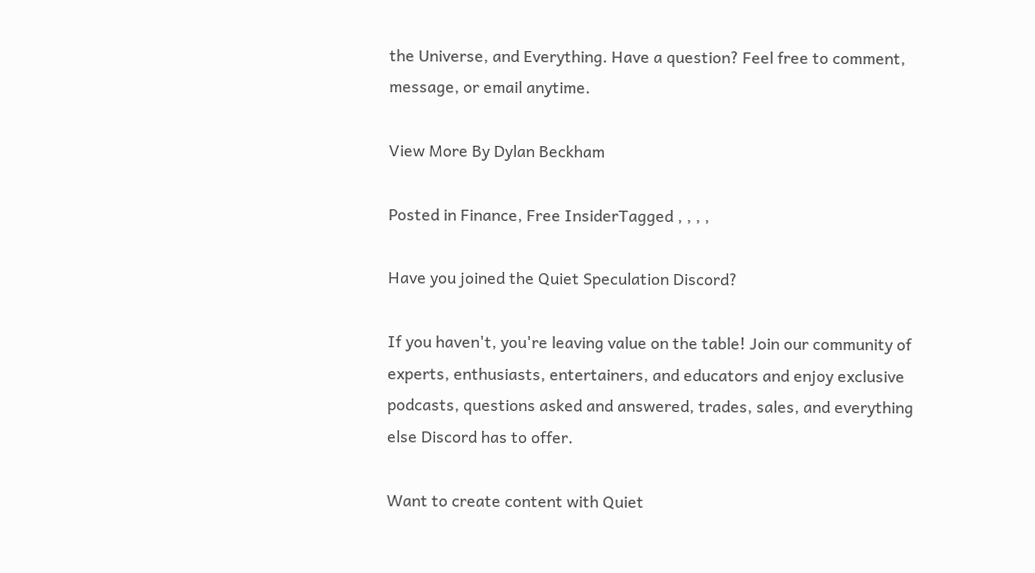the Universe, and Everything. Have a question? Feel free to comment, message, or email anytime.

View More By Dylan Beckham

Posted in Finance, Free InsiderTagged , , , ,

Have you joined the Quiet Speculation Discord?

If you haven't, you're leaving value on the table! Join our community of experts, enthusiasts, entertainers, and educators and enjoy exclusive podcasts, questions asked and answered, trades, sales, and everything else Discord has to offer.

Want to create content with Quiet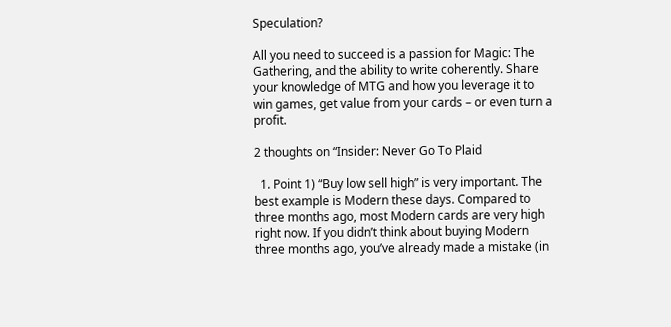Speculation?

All you need to succeed is a passion for Magic: The Gathering, and the ability to write coherently. Share your knowledge of MTG and how you leverage it to win games, get value from your cards – or even turn a profit.

2 thoughts on “Insider: Never Go To Plaid

  1. Point 1) “Buy low sell high” is very important. The best example is Modern these days. Compared to three months ago, most Modern cards are very high right now. If you didn’t think about buying Modern three months ago, you’ve already made a mistake (in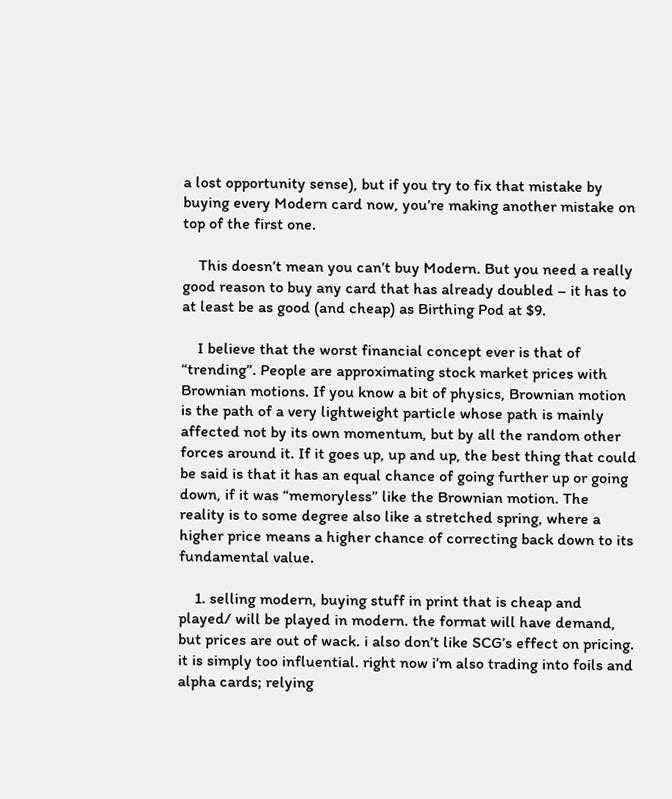a lost opportunity sense), but if you try to fix that mistake by buying every Modern card now, you’re making another mistake on top of the first one.

    This doesn’t mean you can’t buy Modern. But you need a really good reason to buy any card that has already doubled – it has to at least be as good (and cheap) as Birthing Pod at $9.

    I believe that the worst financial concept ever is that of “trending”. People are approximating stock market prices with Brownian motions. If you know a bit of physics, Brownian motion is the path of a very lightweight particle whose path is mainly affected not by its own momentum, but by all the random other forces around it. If it goes up, up and up, the best thing that could be said is that it has an equal chance of going further up or going down, if it was “memoryless” like the Brownian motion. The reality is to some degree also like a stretched spring, where a higher price means a higher chance of correcting back down to its fundamental value.

    1. selling modern, buying stuff in print that is cheap and played/ will be played in modern. the format will have demand, but prices are out of wack. i also don’t like SCG’s effect on pricing. it is simply too influential. right now i’m also trading into foils and alpha cards; relying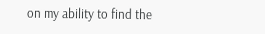on my ability to find the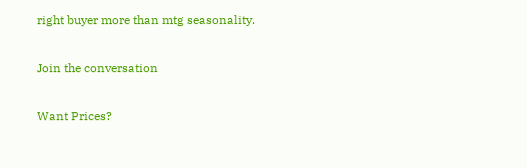right buyer more than mtg seasonality.

Join the conversation

Want Prices?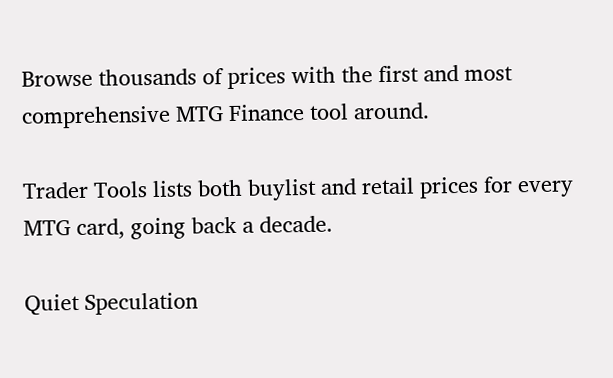Browse thousands of prices with the first and most comprehensive MTG Finance tool around.

Trader Tools lists both buylist and retail prices for every MTG card, going back a decade.

Quiet Speculation